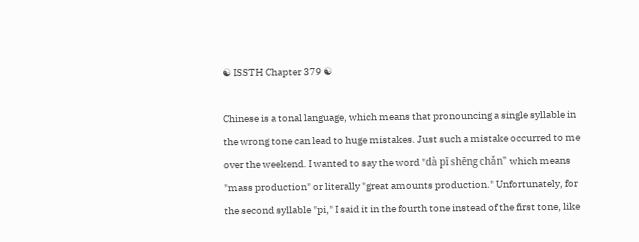☯ ISSTH Chapter 379 ☯

Chinese is a tonal language, which means that pronouncing a single syllable in the wrong tone can lead to huge mistakes. Just such a mistake occurred to me over the weekend. I wanted to say the word "dà pī shēng chǎn" which means "mass production" or literally "great amounts production." Unfortunately, for the second syllable "pi," I said it in the fourth tone instead of the first tone, like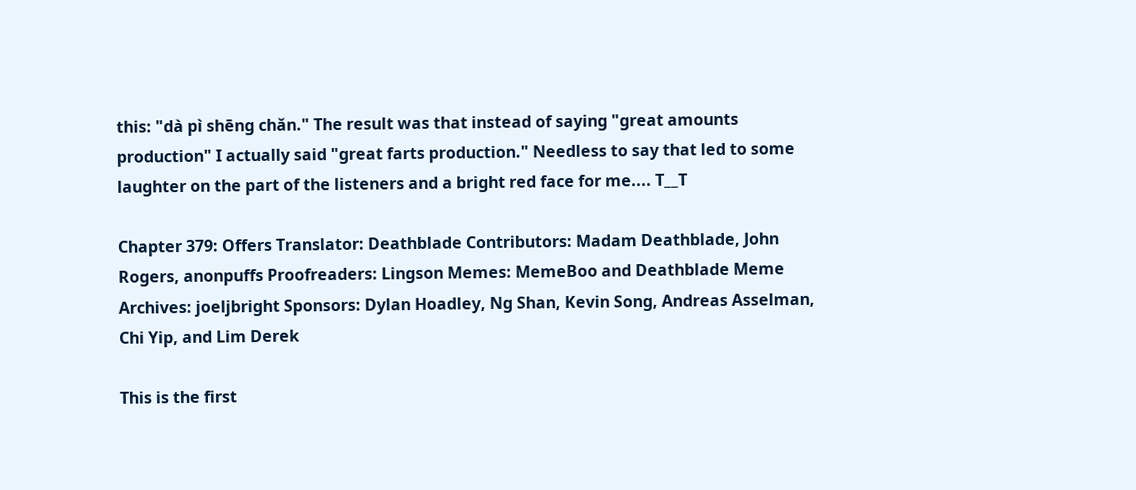this: "dà pì shēng chǎn." The result was that instead of saying "great amounts production" I actually said "great farts production." Needless to say that led to some laughter on the part of the listeners and a bright red face for me.... T__T

Chapter 379: Offers Translator: Deathblade Contributors: Madam Deathblade, John Rogers, anonpuffs Proofreaders: Lingson Memes: MemeBoo and Deathblade Meme Archives: joeljbright Sponsors: Dylan Hoadley, Ng Shan, Kevin Song, Andreas Asselman, Chi Yip, and Lim Derek

This is the first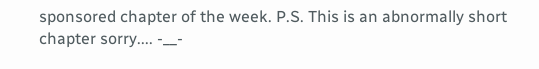sponsored chapter of the week. P.S. This is an abnormally short chapter sorry.... -__-